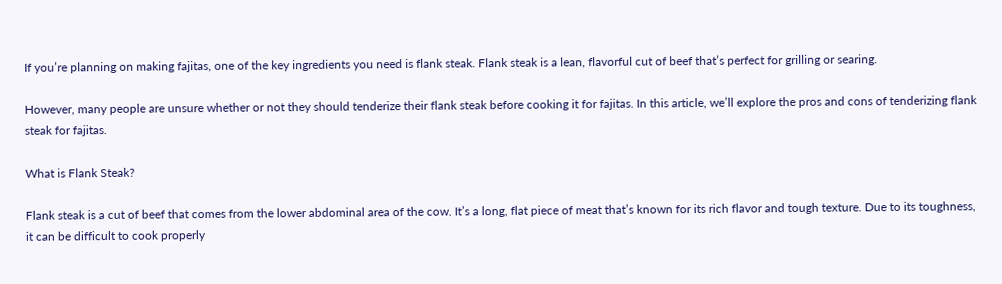If you’re planning on making fajitas, one of the key ingredients you need is flank steak. Flank steak is a lean, flavorful cut of beef that’s perfect for grilling or searing.

However, many people are unsure whether or not they should tenderize their flank steak before cooking it for fajitas. In this article, we’ll explore the pros and cons of tenderizing flank steak for fajitas.

What is Flank Steak?

Flank steak is a cut of beef that comes from the lower abdominal area of the cow. It’s a long, flat piece of meat that’s known for its rich flavor and tough texture. Due to its toughness, it can be difficult to cook properly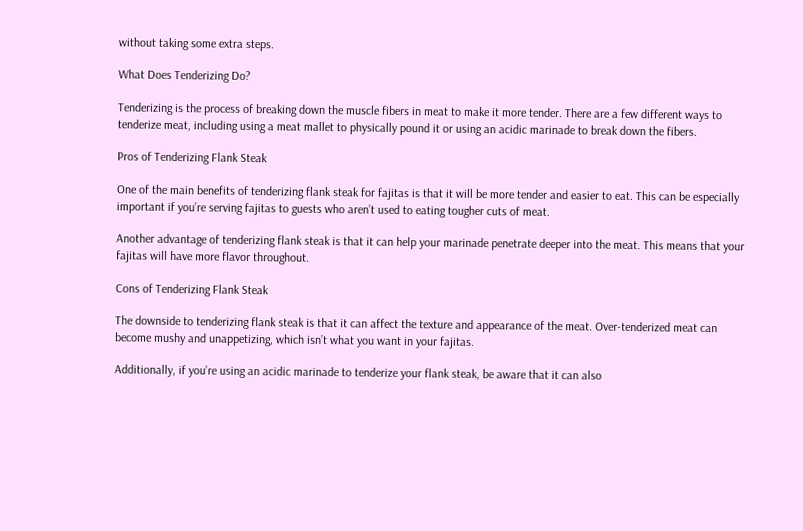without taking some extra steps.

What Does Tenderizing Do?

Tenderizing is the process of breaking down the muscle fibers in meat to make it more tender. There are a few different ways to tenderize meat, including using a meat mallet to physically pound it or using an acidic marinade to break down the fibers.

Pros of Tenderizing Flank Steak

One of the main benefits of tenderizing flank steak for fajitas is that it will be more tender and easier to eat. This can be especially important if you’re serving fajitas to guests who aren’t used to eating tougher cuts of meat.

Another advantage of tenderizing flank steak is that it can help your marinade penetrate deeper into the meat. This means that your fajitas will have more flavor throughout.

Cons of Tenderizing Flank Steak

The downside to tenderizing flank steak is that it can affect the texture and appearance of the meat. Over-tenderized meat can become mushy and unappetizing, which isn’t what you want in your fajitas.

Additionally, if you’re using an acidic marinade to tenderize your flank steak, be aware that it can also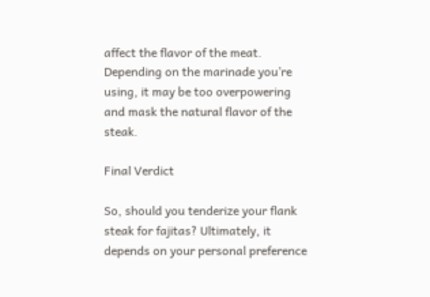affect the flavor of the meat. Depending on the marinade you’re using, it may be too overpowering and mask the natural flavor of the steak.

Final Verdict

So, should you tenderize your flank steak for fajitas? Ultimately, it depends on your personal preference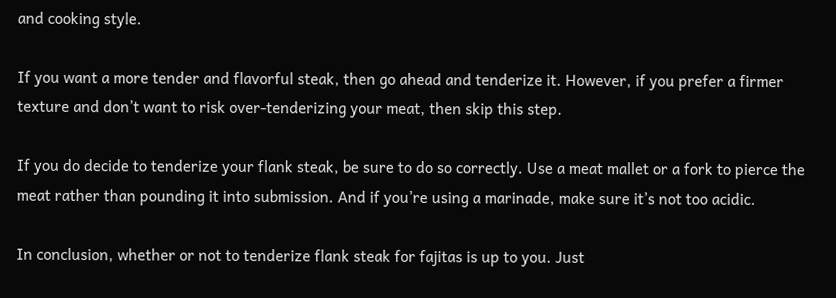and cooking style.

If you want a more tender and flavorful steak, then go ahead and tenderize it. However, if you prefer a firmer texture and don’t want to risk over-tenderizing your meat, then skip this step.

If you do decide to tenderize your flank steak, be sure to do so correctly. Use a meat mallet or a fork to pierce the meat rather than pounding it into submission. And if you’re using a marinade, make sure it’s not too acidic.

In conclusion, whether or not to tenderize flank steak for fajitas is up to you. Just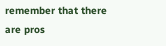remember that there are pros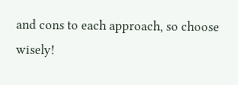and cons to each approach, so choose wisely!